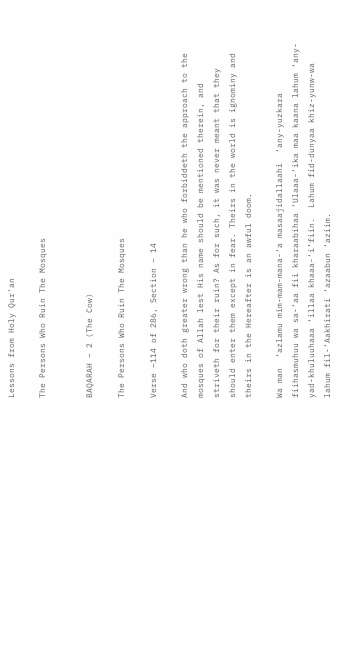Lessons from Holy Qur'an

The Persons Who Ruin The Mosques


BAQARAH – 2 (The Cow)

The Persons Who Ruin The Mosques

Verse –114 of 286, Section – 14

And who doth greater wrong than he who forbiddeth the approach to the mosques of Allah lest His name should be mentioned therein, and striveth for their ruin? As for such, it was never meant that they should enter them except in fear. Theirs in the world is ignominy and theirs in the Hereafter is an awful doom.

Wa man  ‘azlamu mim-mam-mana-‘a masaajidallaahi  ‘any-yuzkara fiihasmuhuu wa sa-‘aa fii kharaabihaa ‘Ulaaa-‘ika maa kaana lahum ‘any-yad-khuluuhaaa ‘illaa khaaa-‘i’fiin.  Lahum fid-dunyaa khiz-yunw-wa lahum fil-‘Aakhirati ‘azaabun ‘aziim.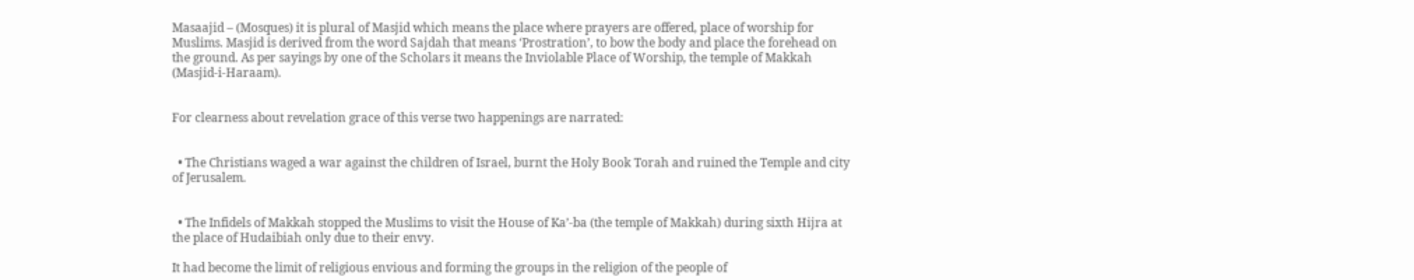Masaajid – (Mosques) it is plural of Masjid which means the place where prayers are offered, place of worship for Muslims. Masjid is derived from the word Sajdah that means ‘Prostration’, to bow the body and place the forehead on the ground. As per sayings by one of the Scholars it means the Inviolable Place of Worship, the temple of Makkah (Masjid-i-Haraam).


For clearness about revelation grace of this verse two happenings are narrated:


  • The Christians waged a war against the children of Israel, burnt the Holy Book Torah and ruined the Temple and city of Jerusalem.


  • The Infidels of Makkah stopped the Muslims to visit the House of Ka’-ba (the temple of Makkah) during sixth Hijra at the place of Hudaibiah only due to their envy.

It had become the limit of religious envious and forming the groups in the religion of the people of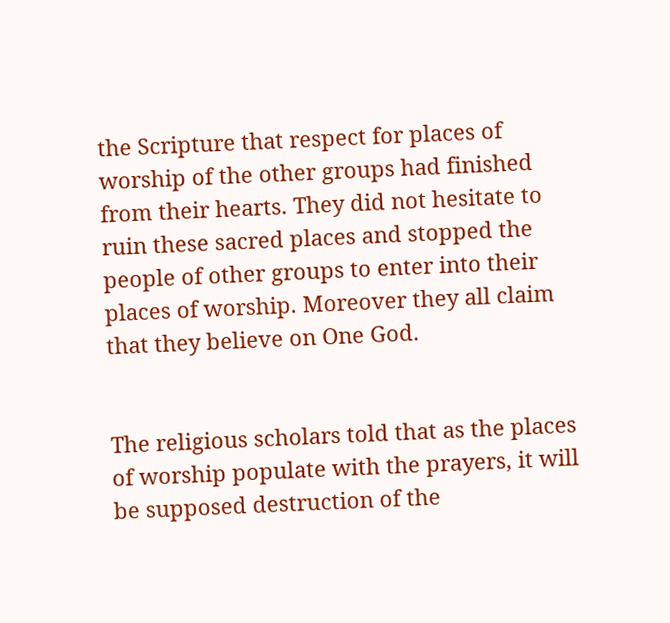the Scripture that respect for places of worship of the other groups had finished from their hearts. They did not hesitate to ruin these sacred places and stopped the people of other groups to enter into their places of worship. Moreover they all claim that they believe on One God.


The religious scholars told that as the places of worship populate with the prayers, it will be supposed destruction of the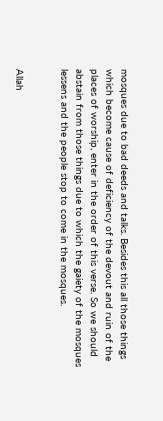mosques due to bad deeds and talks. Besides this all those things which become cause of deficiency of the devout and ruin of the places of worship, enter in the order of this verse. So we should abstain from those things due to which the gaiety of the mosques lessens and the people stop to come in the mosques.


Allah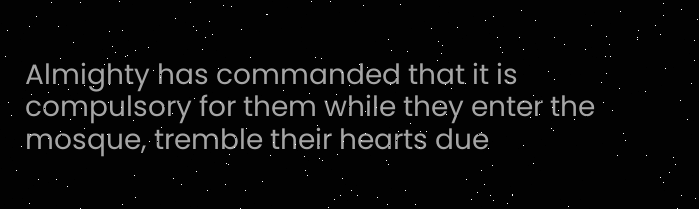Almighty has commanded that it is compulsory for them while they enter the mosque, tremble their hearts due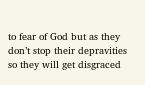to fear of God but as they don’t stop their depravities so they will get disgraced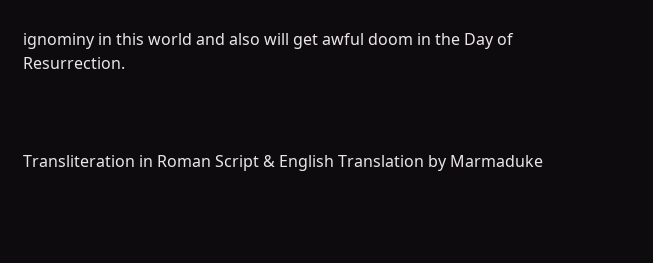ignominy in this world and also will get awful doom in the Day of Resurrection.



Transliteration in Roman Script & English Translation by Marmaduke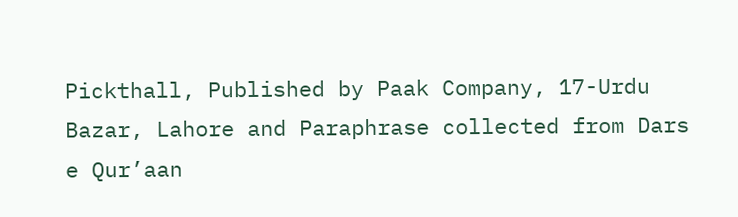Pickthall, Published by Paak Company, 17-Urdu Bazar, Lahore and Paraphrase collected from Dars e Qur’aan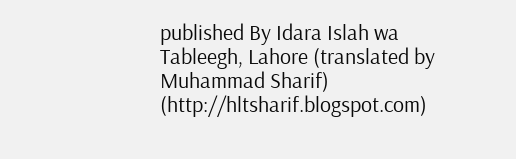published By Idara Islah wa Tableegh, Lahore (translated by Muhammad Sharif) (http://hltsharif.blogspot.com)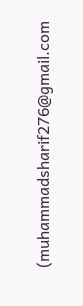(muhammadsharif276@gmail.com